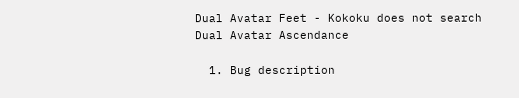Dual Avatar Feet - Kokoku does not search Dual Avatar Ascendance

  1. Bug description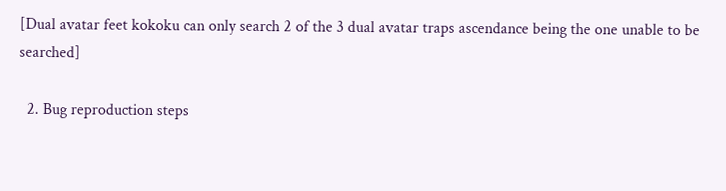[Dual avatar feet kokoku can only search 2 of the 3 dual avatar traps ascendance being the one unable to be searched]

  2. Bug reproduction steps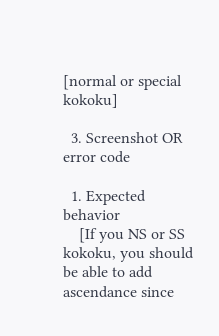[normal or special kokoku]

  3. Screenshot OR error code

  1. Expected behavior
    [If you NS or SS kokoku, you should be able to add ascendance since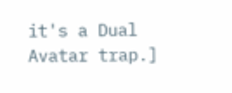it's a Dual Avatar trap.]